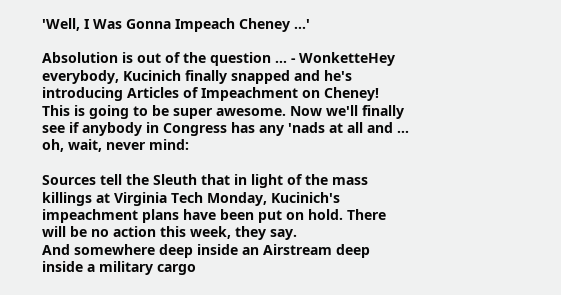'Well, I Was Gonna Impeach Cheney ...'

Absolution is out of the question ... - WonketteHey everybody, Kucinich finally snapped and he's introducing Articles of Impeachment on Cheney! This is going to be super awesome. Now we'll finally see if anybody in Congress has any 'nads at all and ... oh, wait, never mind:

Sources tell the Sleuth that in light of the mass killings at Virginia Tech Monday, Kucinich's impeachment plans have been put on hold. There will be no action this week, they say.
And somewhere deep inside an Airstream deep inside a military cargo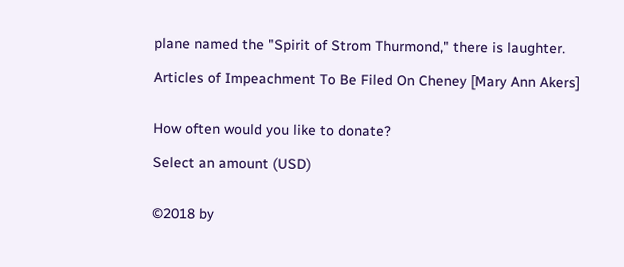plane named the "Spirit of Strom Thurmond," there is laughter.

Articles of Impeachment To Be Filed On Cheney [Mary Ann Akers]


How often would you like to donate?

Select an amount (USD)


©2018 by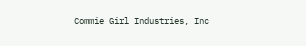Commie Girl Industries, Inc